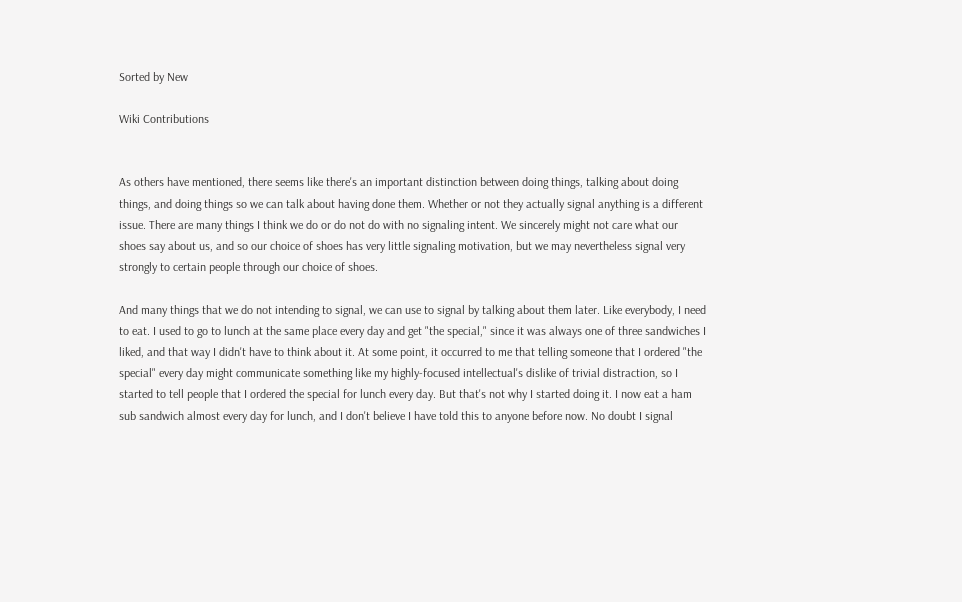Sorted by New

Wiki Contributions


As others have mentioned, there seems like there's an important distinction between doing things, talking about doing things, and doing things so we can talk about having done them. Whether or not they actually signal anything is a different issue. There are many things I think we do or do not do with no signaling intent. We sincerely might not care what our shoes say about us, and so our choice of shoes has very little signaling motivation, but we may nevertheless signal very strongly to certain people through our choice of shoes.

And many things that we do not intending to signal, we can use to signal by talking about them later. Like everybody, I need to eat. I used to go to lunch at the same place every day and get "the special," since it was always one of three sandwiches I liked, and that way I didn't have to think about it. At some point, it occurred to me that telling someone that I ordered "the special" every day might communicate something like my highly-focused intellectual's dislike of trivial distraction, so I started to tell people that I ordered the special for lunch every day. But that's not why I started doing it. I now eat a ham sub sandwich almost every day for lunch, and I don't believe I have told this to anyone before now. No doubt I signal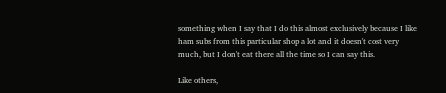something when I say that I do this almost exclusively because I like ham subs from this particular shop a lot and it doesn't cost very much, but I don't eat there all the time so I can say this.

Like others,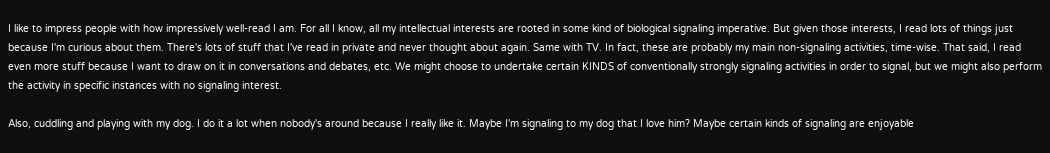I like to impress people with how impressively well-read I am. For all I know, all my intellectual interests are rooted in some kind of biological signaling imperative. But given those interests, I read lots of things just because I'm curious about them. There's lots of stuff that I've read in private and never thought about again. Same with TV. In fact, these are probably my main non-signaling activities, time-wise. That said, I read even more stuff because I want to draw on it in conversations and debates, etc. We might choose to undertake certain KINDS of conventionally strongly signaling activities in order to signal, but we might also perform the activity in specific instances with no signaling interest.

Also, cuddling and playing with my dog. I do it a lot when nobody's around because I really like it. Maybe I'm signaling to my dog that I love him? Maybe certain kinds of signaling are enjoyable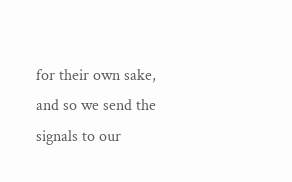for their own sake, and so we send the signals to our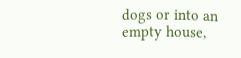dogs or into an empty house,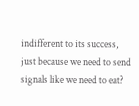indifferent to its success, just because we need to send signals like we need to eat?